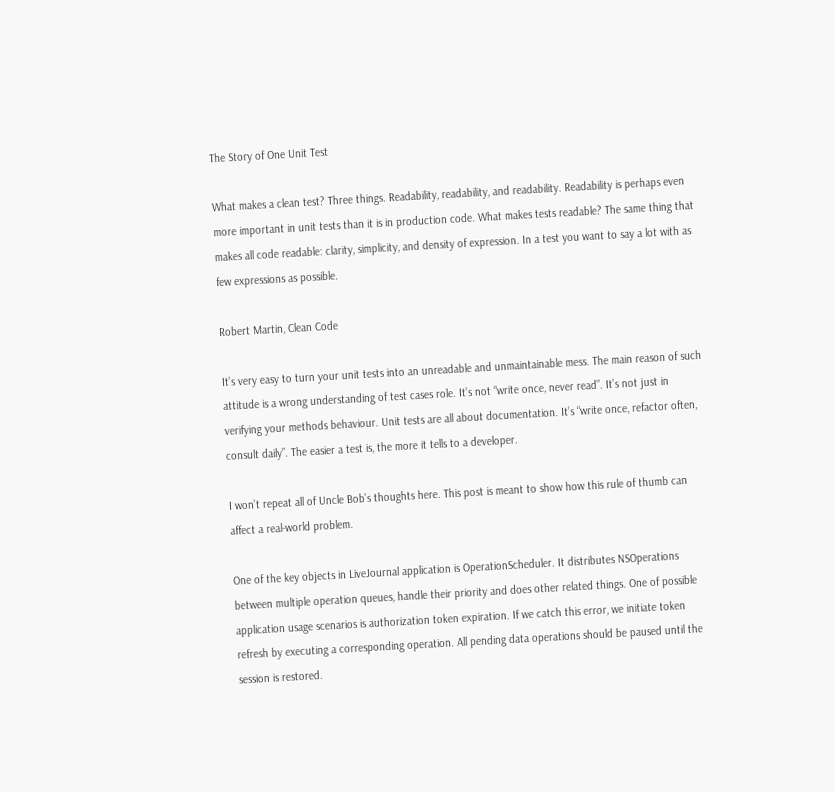The Story of One Unit Test

What makes a clean test? Three things. Readability, readability, and readability. Readability is perhaps even more important in unit tests than it is in production code. What makes tests readable? The same thing that makes all code readable: clarity, simplicity, and density of expression. In a test you want to say a lot with as few expressions as possible.

Robert Martin, Clean Code

It’s very easy to turn your unit tests into an unreadable and unmaintainable mess. The main reason of such attitude is a wrong understanding of test cases role. It’s not “write once, never read”. It’s not just in verifying your methods behaviour. Unit tests are all about documentation. It’s “write once, refactor often, consult daily”. The easier a test is, the more it tells to a developer.

I won’t repeat all of Uncle Bob’s thoughts here. This post is meant to show how this rule of thumb can affect a real-world problem.

One of the key objects in LiveJournal application is OperationScheduler. It distributes NSOperations between multiple operation queues, handle their priority and does other related things. One of possible application usage scenarios is authorization token expiration. If we catch this error, we initiate token refresh by executing a corresponding operation. All pending data operations should be paused until the session is restored.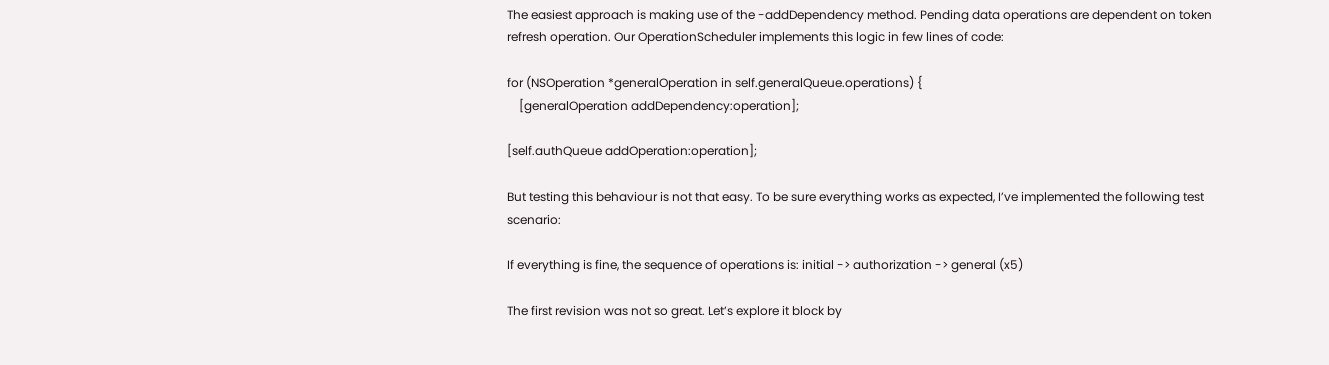The easiest approach is making use of the -addDependency method. Pending data operations are dependent on token refresh operation. Our OperationScheduler implements this logic in few lines of code:

for (NSOperation *generalOperation in self.generalQueue.operations) {
    [generalOperation addDependency:operation];

[self.authQueue addOperation:operation];

But testing this behaviour is not that easy. To be sure everything works as expected, I’ve implemented the following test scenario:

If everything is fine, the sequence of operations is: initial -> authorization -> general (x5)

The first revision was not so great. Let’s explore it block by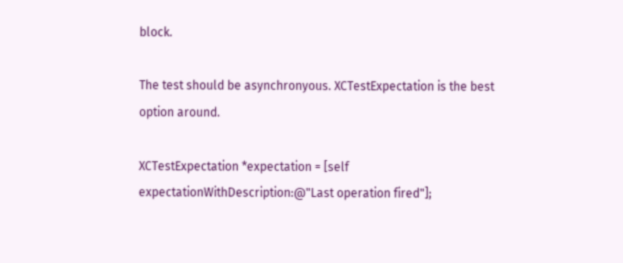block.

The test should be asynchronyous. XCTestExpectation is the best option around.

XCTestExpectation *expectation = [self expectationWithDescription:@"Last operation fired"];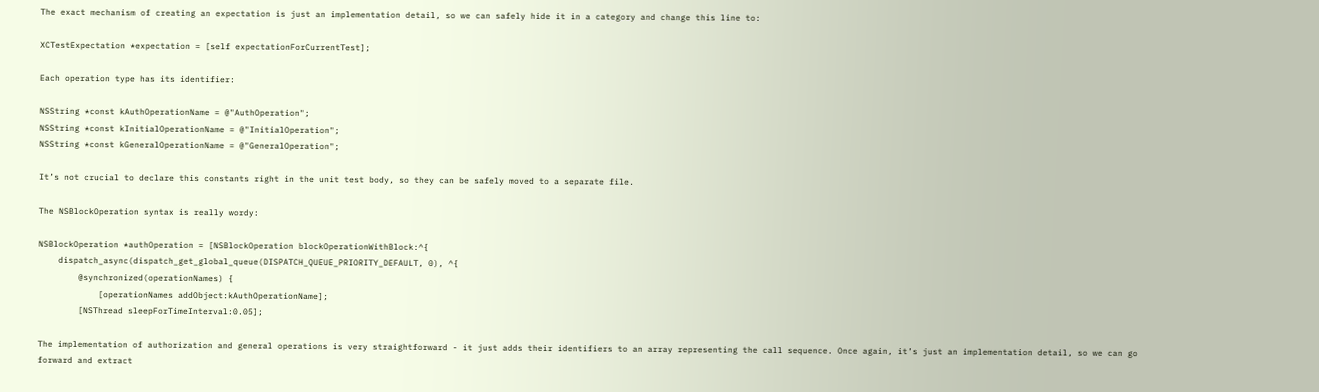The exact mechanism of creating an expectation is just an implementation detail, so we can safely hide it in a category and change this line to:

XCTestExpectation *expectation = [self expectationForCurrentTest];

Each operation type has its identifier:

NSString *const kAuthOperationName = @"AuthOperation";
NSString *const kInitialOperationName = @"InitialOperation";
NSString *const kGeneralOperationName = @"GeneralOperation";

It’s not crucial to declare this constants right in the unit test body, so they can be safely moved to a separate file.

The NSBlockOperation syntax is really wordy:

NSBlockOperation *authOperation = [NSBlockOperation blockOperationWithBlock:^{
    dispatch_async(dispatch_get_global_queue(DISPATCH_QUEUE_PRIORITY_DEFAULT, 0), ^{
        @synchronized(operationNames) {
            [operationNames addObject:kAuthOperationName];
        [NSThread sleepForTimeInterval:0.05];

The implementation of authorization and general operations is very straightforward - it just adds their identifiers to an array representing the call sequence. Once again, it’s just an implementation detail, so we can go forward and extract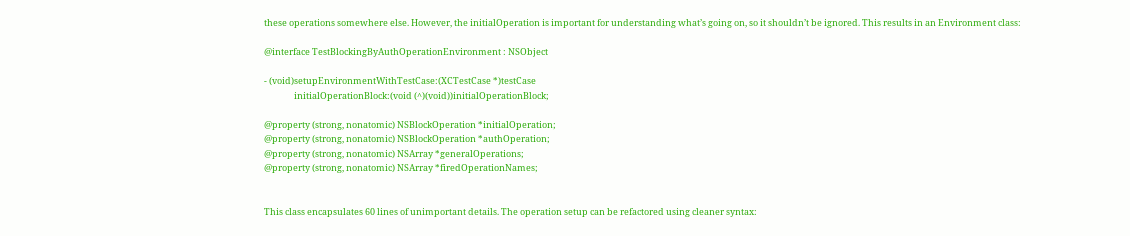these operations somewhere else. However, the initialOperation is important for understanding what’s going on, so it shouldn’t be ignored. This results in an Environment class:

@interface TestBlockingByAuthOperationEnvironment : NSObject

- (void)setupEnvironmentWithTestCase:(XCTestCase *)testCase
               initialOperationBlock:(void (^)(void))initialOperationBlock;

@property (strong, nonatomic) NSBlockOperation *initialOperation;
@property (strong, nonatomic) NSBlockOperation *authOperation;
@property (strong, nonatomic) NSArray *generalOperations;
@property (strong, nonatomic) NSArray *firedOperationNames;


This class encapsulates 60 lines of unimportant details. The operation setup can be refactored using cleaner syntax: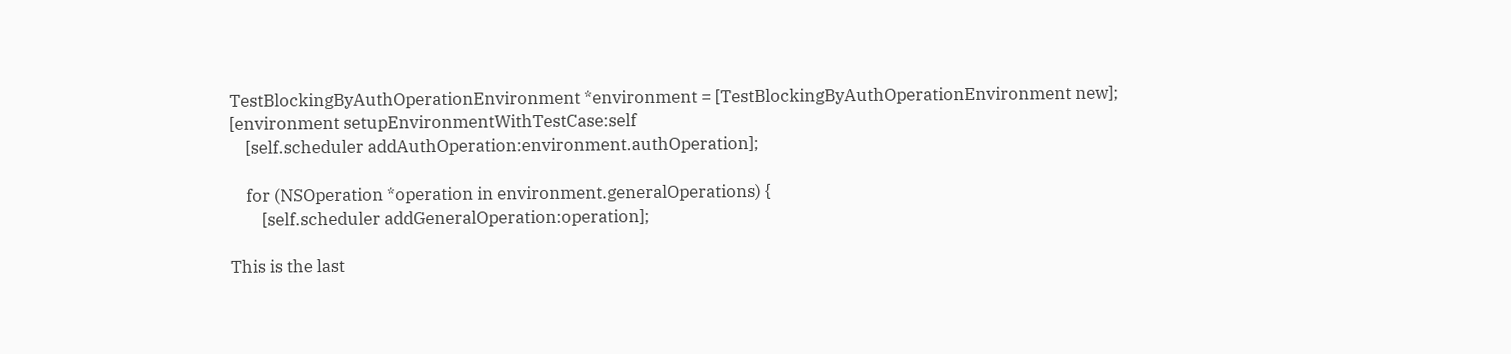TestBlockingByAuthOperationEnvironment *environment = [TestBlockingByAuthOperationEnvironment new];
[environment setupEnvironmentWithTestCase:self
    [self.scheduler addAuthOperation:environment.authOperation];

    for (NSOperation *operation in environment.generalOperations) {
        [self.scheduler addGeneralOperation:operation];

This is the last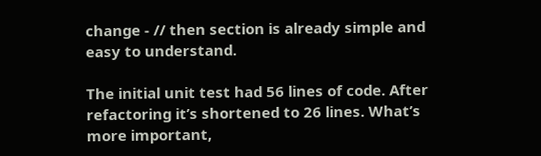change - // then section is already simple and easy to understand.

The initial unit test had 56 lines of code. After refactoring it’s shortened to 26 lines. What’s more important,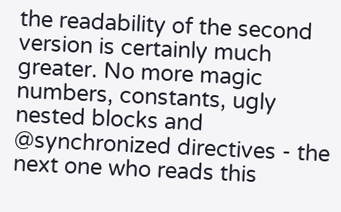the readability of the second version is certainly much greater. No more magic numbers, constants, ugly nested blocks and @synchronized directives - the next one who reads this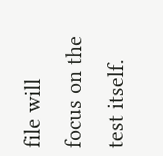file will focus on the test itself.